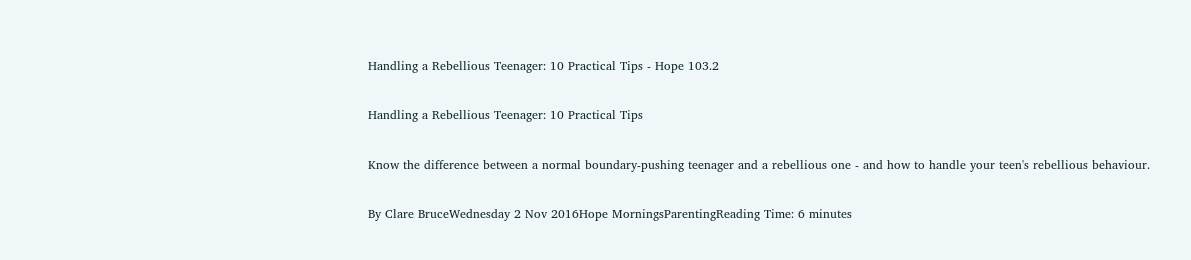Handling a Rebellious Teenager: 10 Practical Tips - Hope 103.2

Handling a Rebellious Teenager: 10 Practical Tips

Know the difference between a normal boundary-pushing teenager and a rebellious one - and how to handle your teen's rebellious behaviour.

By Clare BruceWednesday 2 Nov 2016Hope MorningsParentingReading Time: 6 minutes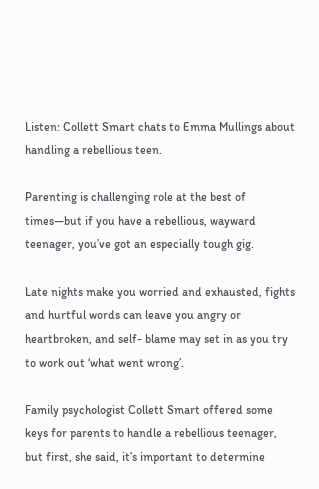Listen: Collett Smart chats to Emma Mullings about handling a rebellious teen.

Parenting is challenging role at the best of times—but if you have a rebellious, wayward teenager, you’ve got an especially tough gig.

Late nights make you worried and exhausted, fights and hurtful words can leave you angry or heartbroken, and self- blame may set in as you try to work out ‘what went wrong’.

Family psychologist Collett Smart offered some keys for parents to handle a rebellious teenager, but first, she said, it’s important to determine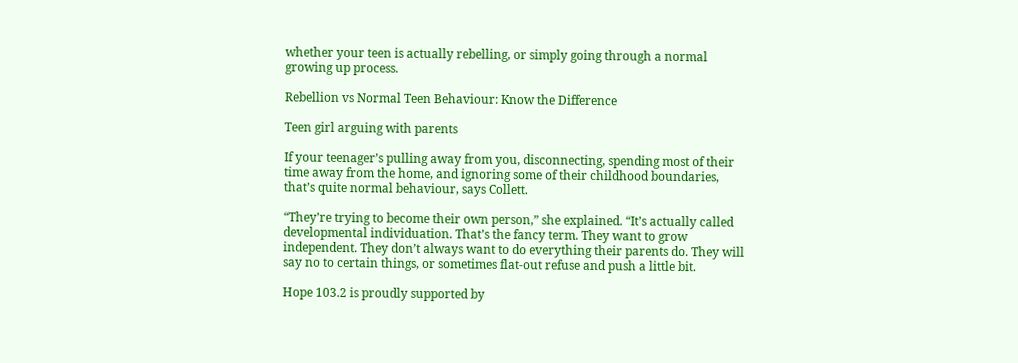whether your teen is actually rebelling, or simply going through a normal growing up process.

Rebellion vs Normal Teen Behaviour: Know the Difference

Teen girl arguing with parents

If your teenager’s pulling away from you, disconnecting, spending most of their time away from the home, and ignoring some of their childhood boundaries, that’s quite normal behaviour, says Collett.

“They’re trying to become their own person,” she explained. “It’s actually called developmental individuation. That’s the fancy term. They want to grow independent. They don’t always want to do everything their parents do. They will say no to certain things, or sometimes flat-out refuse and push a little bit.

Hope 103.2 is proudly supported by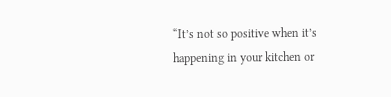“It’s not so positive when it’s happening in your kitchen or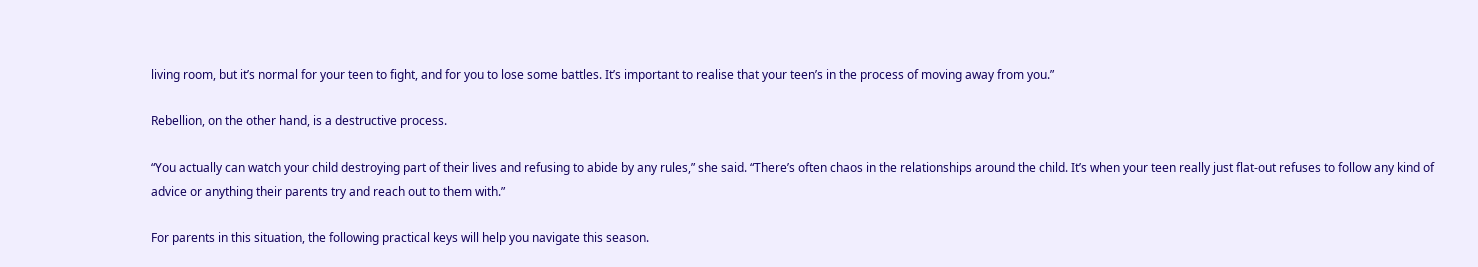living room, but it’s normal for your teen to fight, and for you to lose some battles. It’s important to realise that your teen’s in the process of moving away from you.”

Rebellion, on the other hand, is a destructive process.

“You actually can watch your child destroying part of their lives and refusing to abide by any rules,” she said. “There’s often chaos in the relationships around the child. It’s when your teen really just flat-out refuses to follow any kind of advice or anything their parents try and reach out to them with.”

For parents in this situation, the following practical keys will help you navigate this season.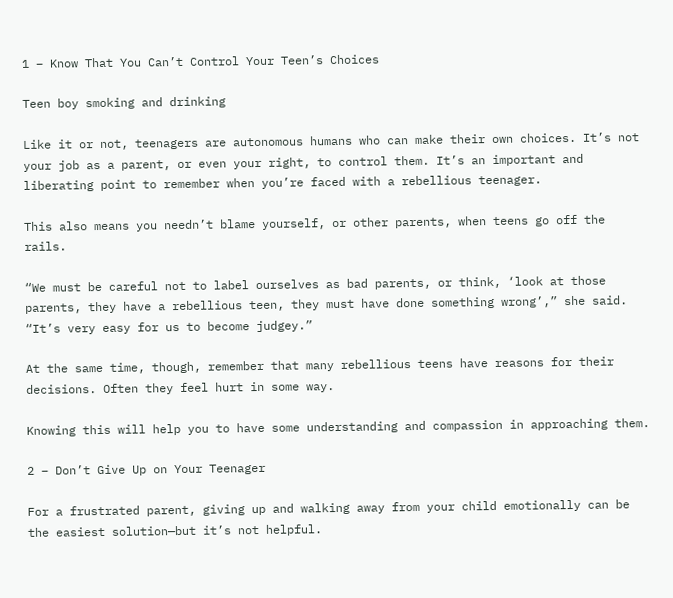1 – Know That You Can’t Control Your Teen’s Choices

Teen boy smoking and drinking

Like it or not, teenagers are autonomous humans who can make their own choices. It’s not your job as a parent, or even your right, to control them. It’s an important and liberating point to remember when you’re faced with a rebellious teenager.

This also means you needn’t blame yourself, or other parents, when teens go off the rails.

“We must be careful not to label ourselves as bad parents, or think, ‘look at those parents, they have a rebellious teen, they must have done something wrong’,” she said. “It’s very easy for us to become judgey.”

At the same time, though, remember that many rebellious teens have reasons for their decisions. Often they feel hurt in some way.

Knowing this will help you to have some understanding and compassion in approaching them.

2 – Don’t Give Up on Your Teenager

For a frustrated parent, giving up and walking away from your child emotionally can be the easiest solution—but it’s not helpful.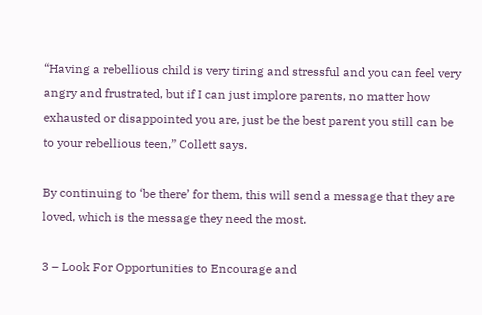“Having a rebellious child is very tiring and stressful and you can feel very angry and frustrated, but if I can just implore parents, no matter how exhausted or disappointed you are, just be the best parent you still can be to your rebellious teen,” Collett says.

By continuing to ‘be there’ for them, this will send a message that they are loved, which is the message they need the most.

3 – Look For Opportunities to Encourage and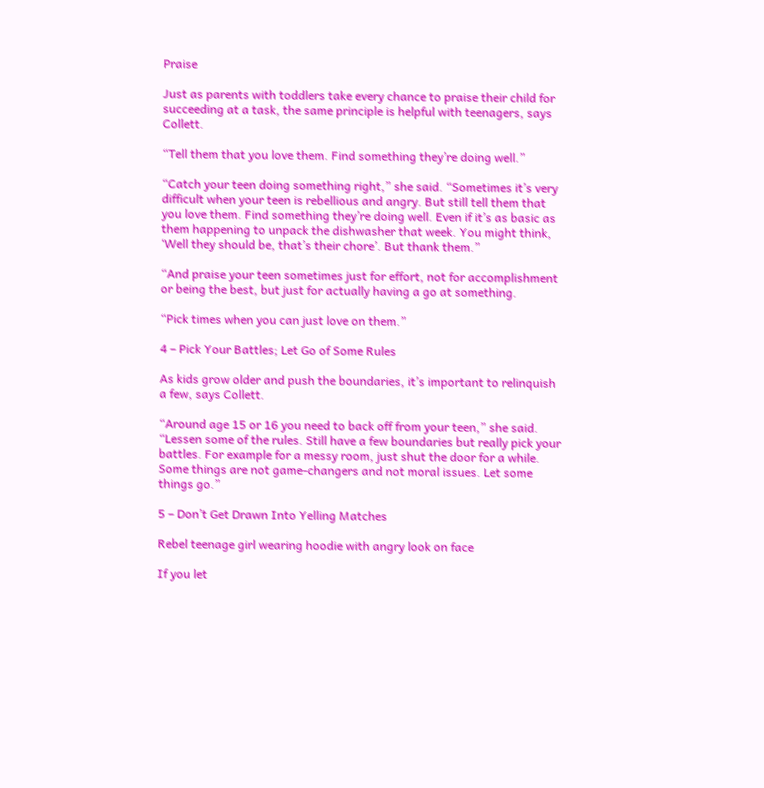Praise

Just as parents with toddlers take every chance to praise their child for succeeding at a task, the same principle is helpful with teenagers, says Collett.

“Tell them that you love them. Find something they’re doing well.”

“Catch your teen doing something right,” she said. “Sometimes it’s very difficult when your teen is rebellious and angry. But still tell them that you love them. Find something they’re doing well. Even if it’s as basic as them happening to unpack the dishwasher that week. You might think, ‘Well they should be, that’s their chore’. But thank them.”

“And praise your teen sometimes just for effort, not for accomplishment or being the best, but just for actually having a go at something.

“Pick times when you can just love on them.”

4 – Pick Your Battles; Let Go of Some Rules

As kids grow older and push the boundaries, it’s important to relinquish a few, says Collett.

“Around age 15 or 16 you need to back off from your teen,” she said. “Lessen some of the rules. Still have a few boundaries but really pick your battles. For example for a messy room, just shut the door for a while. Some things are not game-changers and not moral issues. Let some things go.”

5 – Don’t Get Drawn Into Yelling Matches

Rebel teenage girl wearing hoodie with angry look on face

If you let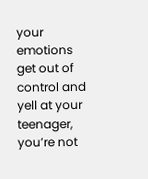your emotions get out of control and yell at your teenager, you’re not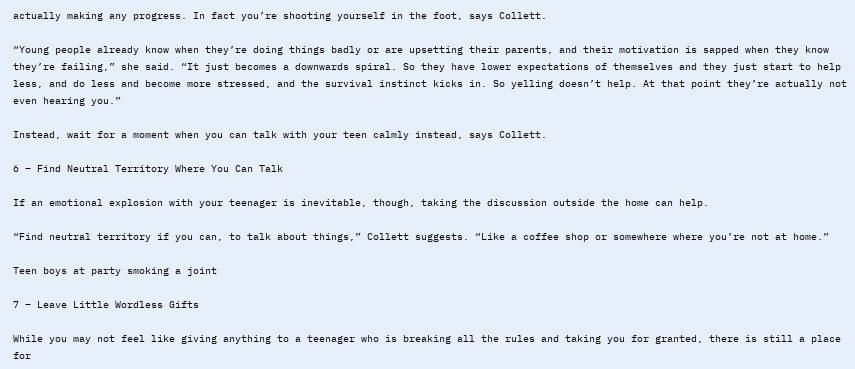actually making any progress. In fact you’re shooting yourself in the foot, says Collett.

“Young people already know when they’re doing things badly or are upsetting their parents, and their motivation is sapped when they know they’re failing,” she said. “It just becomes a downwards spiral. So they have lower expectations of themselves and they just start to help less, and do less and become more stressed, and the survival instinct kicks in. So yelling doesn’t help. At that point they’re actually not even hearing you.”

Instead, wait for a moment when you can talk with your teen calmly instead, says Collett.

6 – Find Neutral Territory Where You Can Talk

If an emotional explosion with your teenager is inevitable, though, taking the discussion outside the home can help.

“Find neutral territory if you can, to talk about things,” Collett suggests. “Like a coffee shop or somewhere where you’re not at home.”

Teen boys at party smoking a joint

7 – Leave Little Wordless Gifts

While you may not feel like giving anything to a teenager who is breaking all the rules and taking you for granted, there is still a place for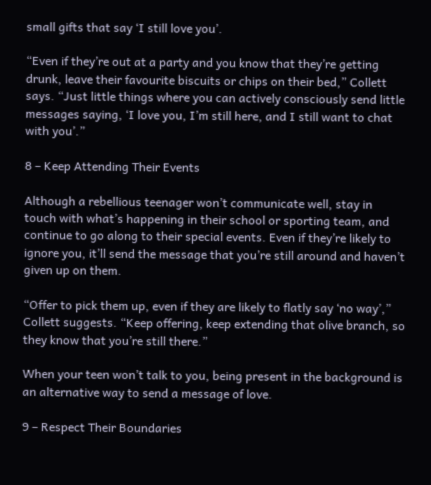small gifts that say ‘I still love you’.

“Even if they’re out at a party and you know that they’re getting drunk, leave their favourite biscuits or chips on their bed,” Collett says. “Just little things where you can actively consciously send little messages saying, ‘I love you, I’m still here, and I still want to chat with you’.”

8 – Keep Attending Their Events

Although a rebellious teenager won’t communicate well, stay in touch with what’s happening in their school or sporting team, and continue to go along to their special events. Even if they’re likely to ignore you, it’ll send the message that you’re still around and haven’t given up on them.

“Offer to pick them up, even if they are likely to flatly say ‘no way’,” Collett suggests. “Keep offering, keep extending that olive branch, so they know that you’re still there.”

When your teen won’t talk to you, being present in the background is an alternative way to send a message of love.

9 – Respect Their Boundaries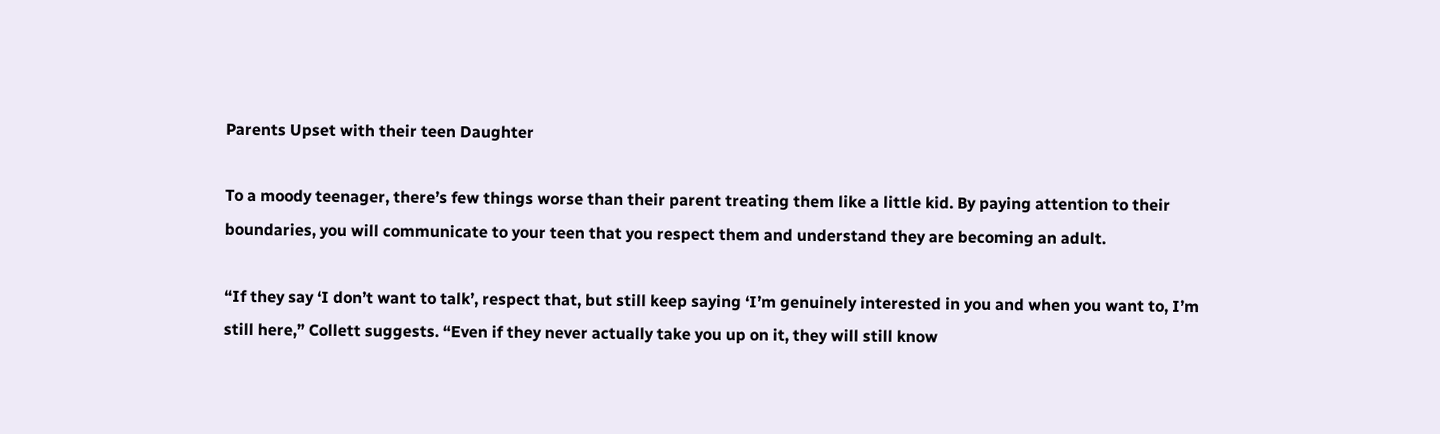Parents Upset with their teen Daughter

To a moody teenager, there’s few things worse than their parent treating them like a little kid. By paying attention to their boundaries, you will communicate to your teen that you respect them and understand they are becoming an adult.

“If they say ‘I don’t want to talk’, respect that, but still keep saying ‘I’m genuinely interested in you and when you want to, I’m still here,” Collett suggests. “Even if they never actually take you up on it, they will still know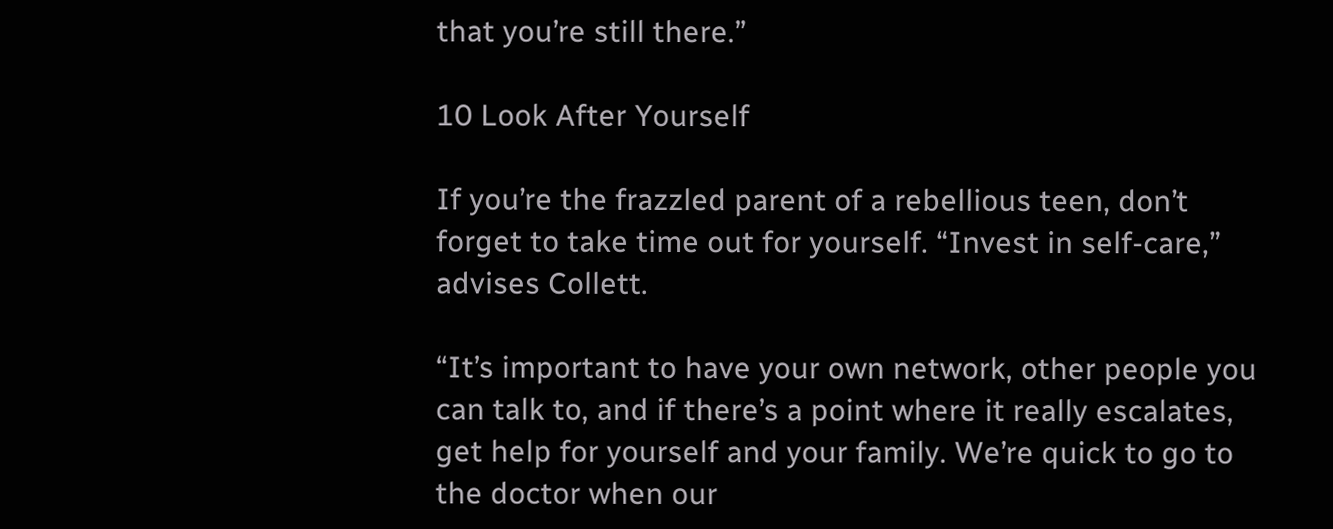that you’re still there.”

10 Look After Yourself

If you’re the frazzled parent of a rebellious teen, don’t forget to take time out for yourself. “Invest in self-care,” advises Collett.

“It’s important to have your own network, other people you can talk to, and if there’s a point where it really escalates, get help for yourself and your family. We’re quick to go to the doctor when our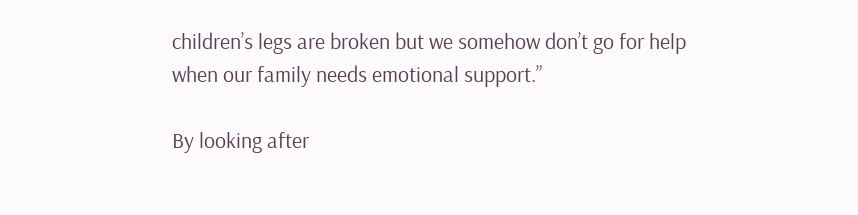children’s legs are broken but we somehow don’t go for help when our family needs emotional support.”

By looking after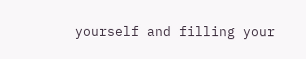yourself and filling your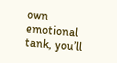own emotional tank, you’ll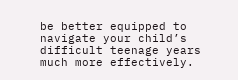be better equipped to navigate your child’s difficult teenage years much more effectively.